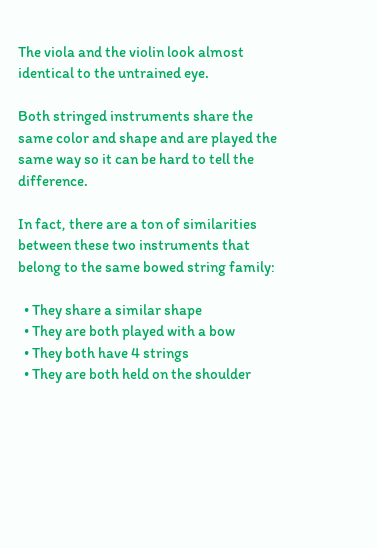The viola and the violin look almost identical to the untrained eye.

Both stringed instruments share the same color and shape and are played the same way so it can be hard to tell the difference.

In fact, there are a ton of similarities between these two instruments that belong to the same bowed string family:

  • They share a similar shape
  • They are both played with a bow
  • They both have 4 strings
  • They are both held on the shoulder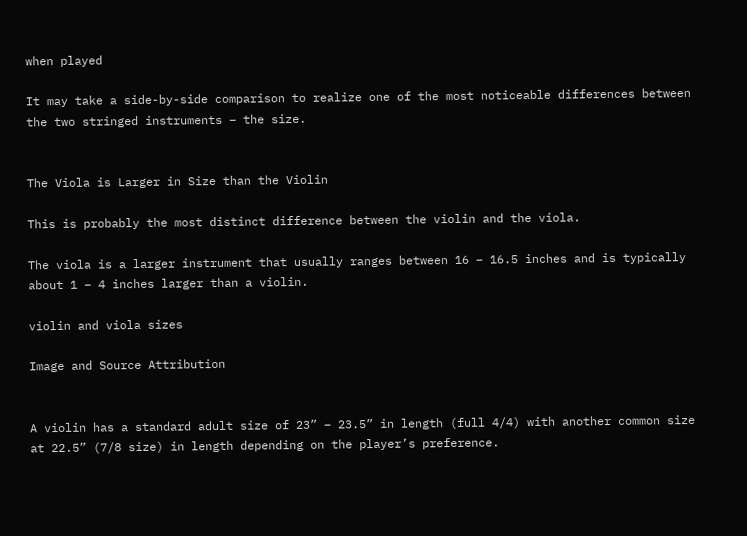when played

It may take a side-by-side comparison to realize one of the most noticeable differences between the two stringed instruments – the size.


The Viola is Larger in Size than the Violin

This is probably the most distinct difference between the violin and the viola.

The viola is a larger instrument that usually ranges between 16 – 16.5 inches and is typically about 1 – 4 inches larger than a violin.

violin and viola sizes

Image and Source Attribution


A violin has a standard adult size of 23” – 23.5” in length (full 4/4) with another common size at 22.5” (7/8 size) in length depending on the player’s preference.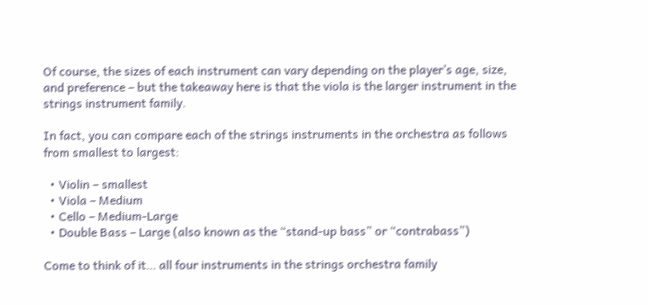Of course, the sizes of each instrument can vary depending on the player’s age, size, and preference – but the takeaway here is that the viola is the larger instrument in the strings instrument family.

In fact, you can compare each of the strings instruments in the orchestra as follows from smallest to largest:

  • Violin – smallest
  • Viola – Medium
  • Cello – Medium-Large
  • Double Bass – Large (also known as the “stand-up bass” or “contrabass”)

Come to think of it… all four instruments in the strings orchestra family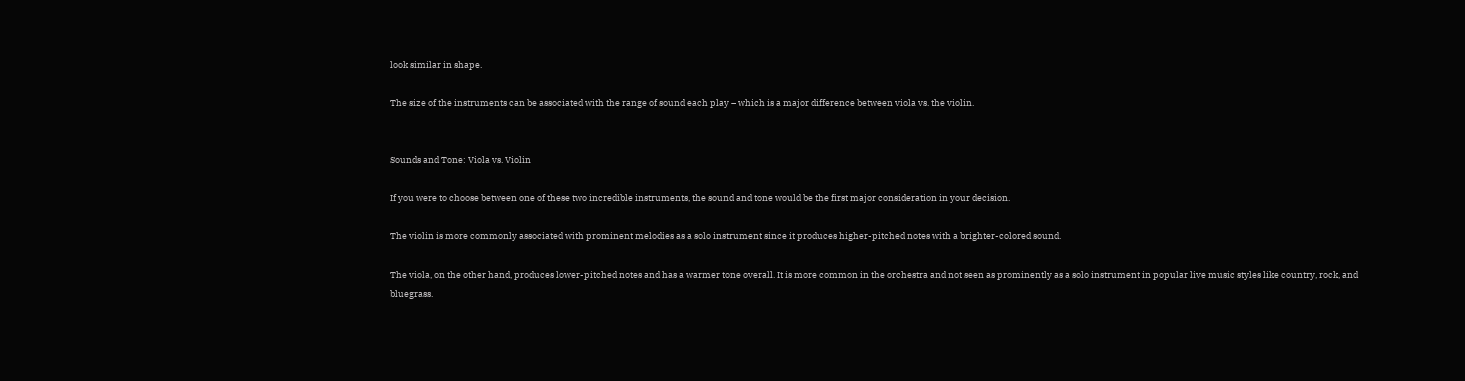look similar in shape.

The size of the instruments can be associated with the range of sound each play – which is a major difference between viola vs. the violin.


Sounds and Tone: Viola vs. Violin

If you were to choose between one of these two incredible instruments, the sound and tone would be the first major consideration in your decision.

The violin is more commonly associated with prominent melodies as a solo instrument since it produces higher-pitched notes with a brighter-colored sound.

The viola, on the other hand, produces lower-pitched notes and has a warmer tone overall. It is more common in the orchestra and not seen as prominently as a solo instrument in popular live music styles like country, rock, and bluegrass.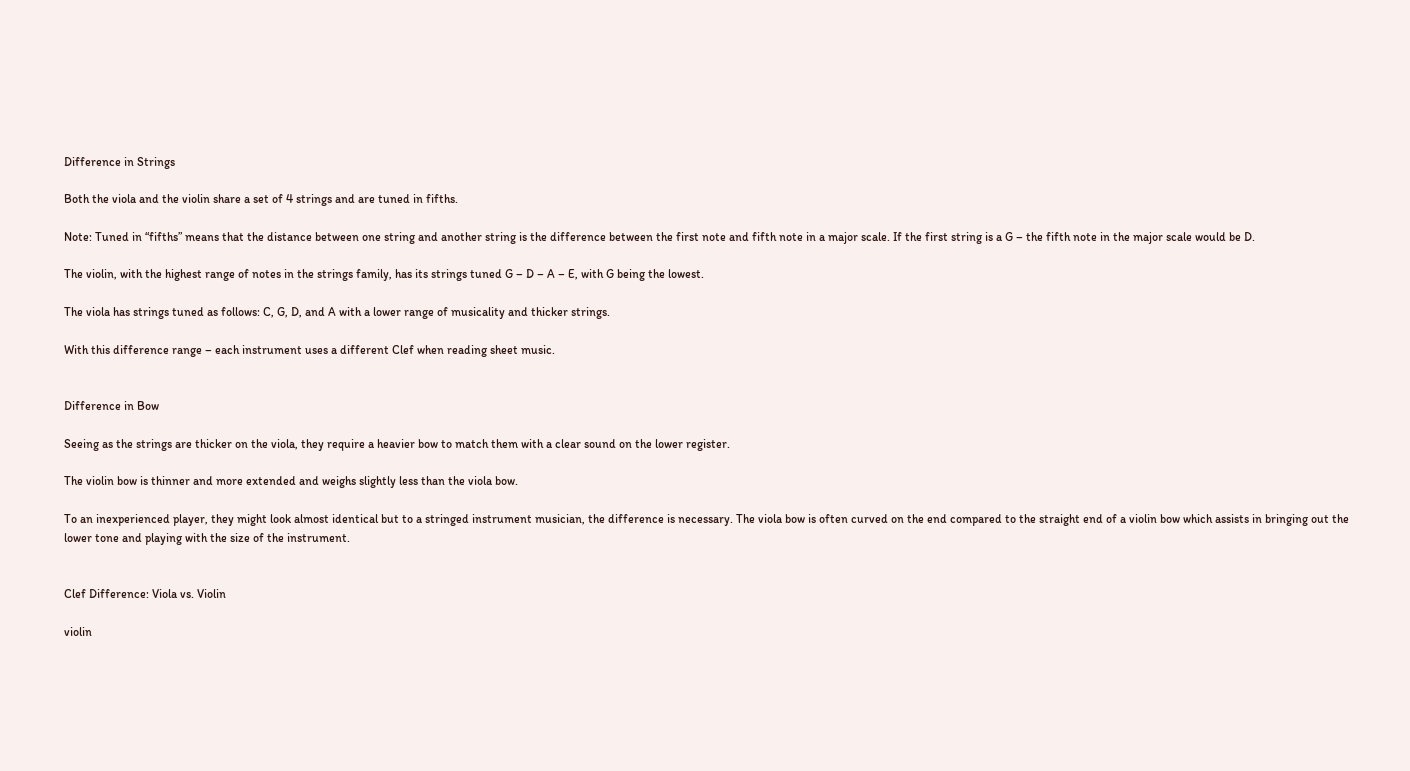Difference in Strings

Both the viola and the violin share a set of 4 strings and are tuned in fifths.

Note: Tuned in “fifths” means that the distance between one string and another string is the difference between the first note and fifth note in a major scale. If the first string is a G – the fifth note in the major scale would be D.

The violin, with the highest range of notes in the strings family, has its strings tuned G – D – A – E, with G being the lowest.

The viola has strings tuned as follows: C, G, D, and A with a lower range of musicality and thicker strings.

With this difference range – each instrument uses a different Clef when reading sheet music.


Difference in Bow

Seeing as the strings are thicker on the viola, they require a heavier bow to match them with a clear sound on the lower register.

The violin bow is thinner and more extended and weighs slightly less than the viola bow.

To an inexperienced player, they might look almost identical but to a stringed instrument musician, the difference is necessary. The viola bow is often curved on the end compared to the straight end of a violin bow which assists in bringing out the lower tone and playing with the size of the instrument.


Clef Difference: Viola vs. Violin

violin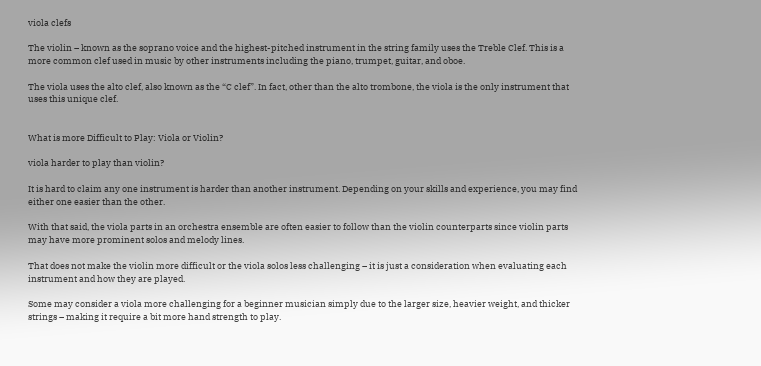viola clefs

The violin – known as the soprano voice and the highest-pitched instrument in the string family uses the Treble Clef. This is a more common clef used in music by other instruments including the piano, trumpet, guitar, and oboe.

The viola uses the alto clef, also known as the “C clef”. In fact, other than the alto trombone, the viola is the only instrument that uses this unique clef.


What is more Difficult to Play: Viola or Violin?

viola harder to play than violin?

It is hard to claim any one instrument is harder than another instrument. Depending on your skills and experience, you may find either one easier than the other.

With that said, the viola parts in an orchestra ensemble are often easier to follow than the violin counterparts since violin parts may have more prominent solos and melody lines.

That does not make the violin more difficult or the viola solos less challenging – it is just a consideration when evaluating each instrument and how they are played.

Some may consider a viola more challenging for a beginner musician simply due to the larger size, heavier weight, and thicker strings – making it require a bit more hand strength to play.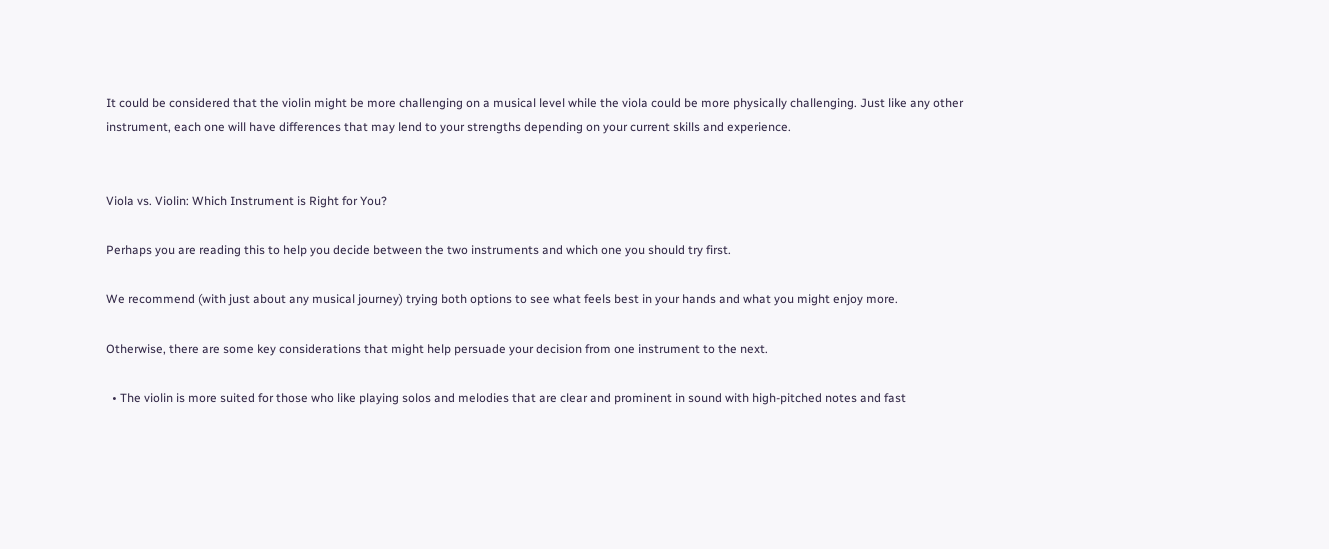It could be considered that the violin might be more challenging on a musical level while the viola could be more physically challenging. Just like any other instrument, each one will have differences that may lend to your strengths depending on your current skills and experience.


Viola vs. Violin: Which Instrument is Right for You?

Perhaps you are reading this to help you decide between the two instruments and which one you should try first.

We recommend (with just about any musical journey) trying both options to see what feels best in your hands and what you might enjoy more.

Otherwise, there are some key considerations that might help persuade your decision from one instrument to the next.

  • The violin is more suited for those who like playing solos and melodies that are clear and prominent in sound with high-pitched notes and fast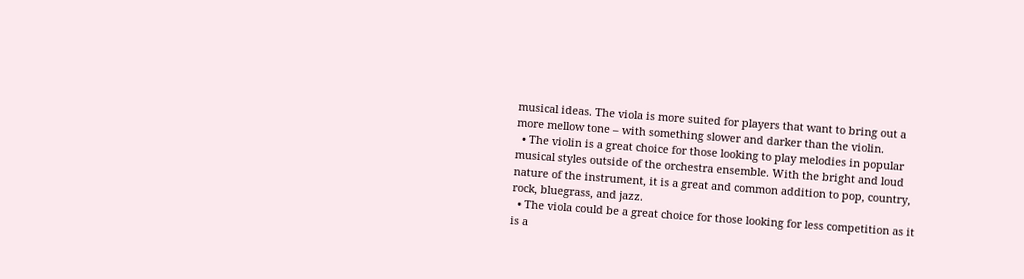musical ideas. The viola is more suited for players that want to bring out a more mellow tone – with something slower and darker than the violin.
  • The violin is a great choice for those looking to play melodies in popular musical styles outside of the orchestra ensemble. With the bright and loud nature of the instrument, it is a great and common addition to pop, country, rock, bluegrass, and jazz.
  • The viola could be a great choice for those looking for less competition as it is a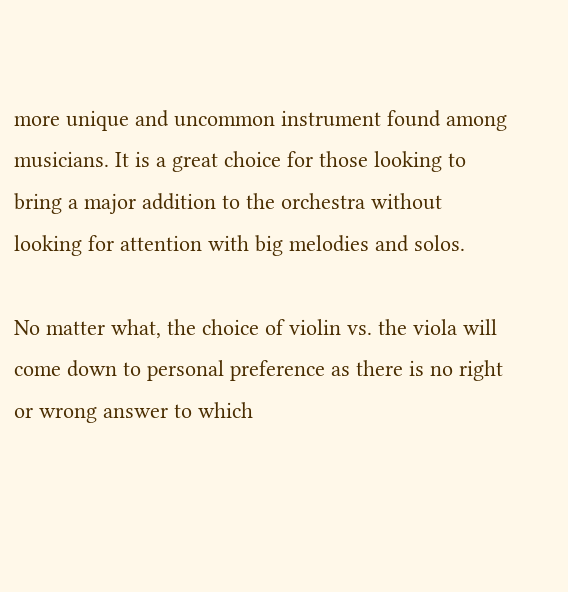more unique and uncommon instrument found among musicians. It is a great choice for those looking to bring a major addition to the orchestra without looking for attention with big melodies and solos.

No matter what, the choice of violin vs. the viola will come down to personal preference as there is no right or wrong answer to which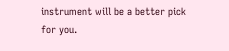instrument will be a better pick for you.